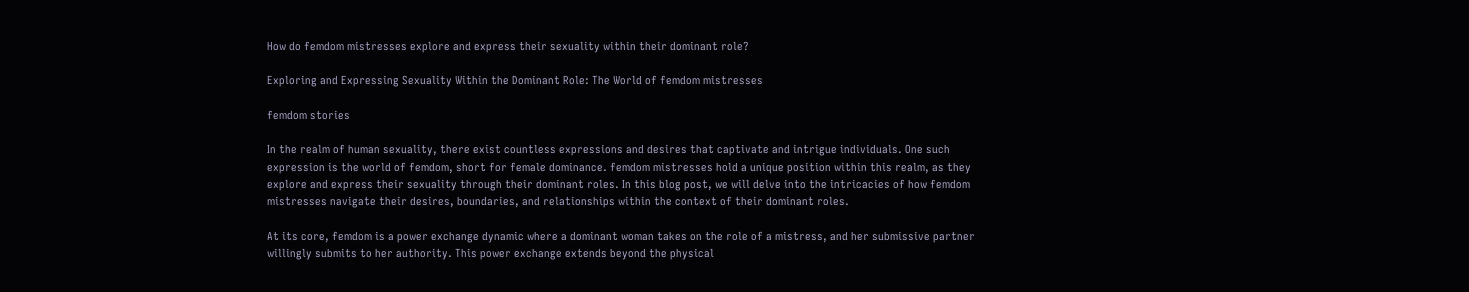How do femdom mistresses explore and express their sexuality within their dominant role?

Exploring and Expressing Sexuality Within the Dominant Role: The World of femdom mistresses

femdom stories

In the realm of human sexuality, there exist countless expressions and desires that captivate and intrigue individuals. One such expression is the world of femdom, short for female dominance. femdom mistresses hold a unique position within this realm, as they explore and express their sexuality through their dominant roles. In this blog post, we will delve into the intricacies of how femdom mistresses navigate their desires, boundaries, and relationships within the context of their dominant roles.

At its core, femdom is a power exchange dynamic where a dominant woman takes on the role of a mistress, and her submissive partner willingly submits to her authority. This power exchange extends beyond the physical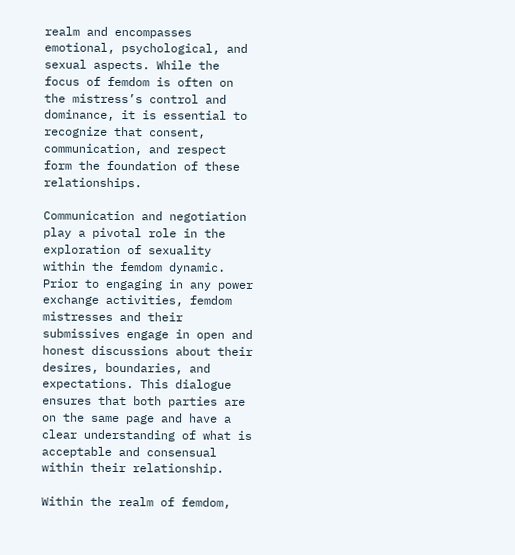realm and encompasses emotional, psychological, and sexual aspects. While the focus of femdom is often on the mistress’s control and dominance, it is essential to recognize that consent, communication, and respect form the foundation of these relationships.

Communication and negotiation play a pivotal role in the exploration of sexuality within the femdom dynamic. Prior to engaging in any power exchange activities, femdom mistresses and their submissives engage in open and honest discussions about their desires, boundaries, and expectations. This dialogue ensures that both parties are on the same page and have a clear understanding of what is acceptable and consensual within their relationship.

Within the realm of femdom,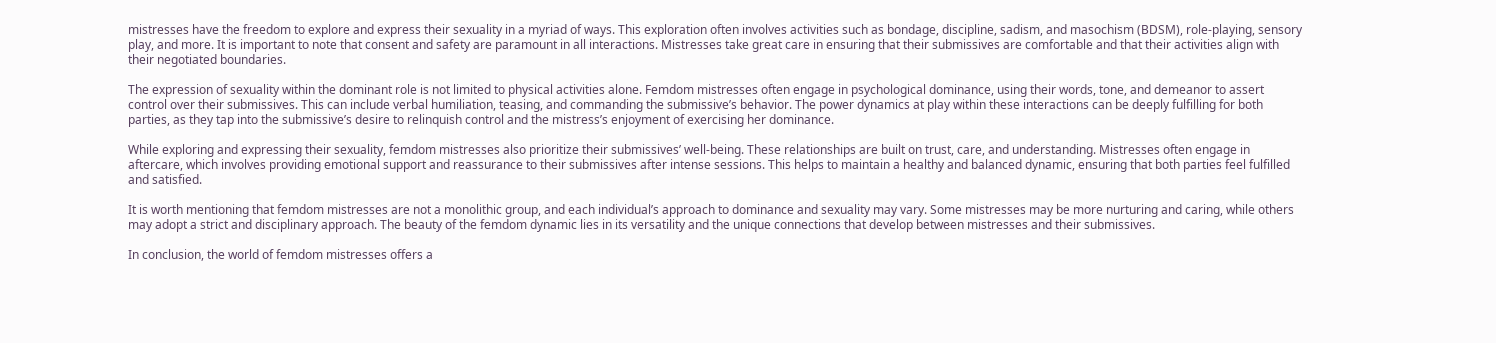mistresses have the freedom to explore and express their sexuality in a myriad of ways. This exploration often involves activities such as bondage, discipline, sadism, and masochism (BDSM), role-playing, sensory play, and more. It is important to note that consent and safety are paramount in all interactions. Mistresses take great care in ensuring that their submissives are comfortable and that their activities align with their negotiated boundaries.

The expression of sexuality within the dominant role is not limited to physical activities alone. Femdom mistresses often engage in psychological dominance, using their words, tone, and demeanor to assert control over their submissives. This can include verbal humiliation, teasing, and commanding the submissive’s behavior. The power dynamics at play within these interactions can be deeply fulfilling for both parties, as they tap into the submissive’s desire to relinquish control and the mistress’s enjoyment of exercising her dominance.

While exploring and expressing their sexuality, femdom mistresses also prioritize their submissives’ well-being. These relationships are built on trust, care, and understanding. Mistresses often engage in aftercare, which involves providing emotional support and reassurance to their submissives after intense sessions. This helps to maintain a healthy and balanced dynamic, ensuring that both parties feel fulfilled and satisfied.

It is worth mentioning that femdom mistresses are not a monolithic group, and each individual’s approach to dominance and sexuality may vary. Some mistresses may be more nurturing and caring, while others may adopt a strict and disciplinary approach. The beauty of the femdom dynamic lies in its versatility and the unique connections that develop between mistresses and their submissives.

In conclusion, the world of femdom mistresses offers a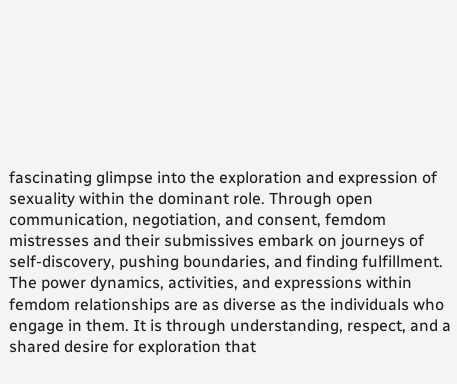fascinating glimpse into the exploration and expression of sexuality within the dominant role. Through open communication, negotiation, and consent, femdom mistresses and their submissives embark on journeys of self-discovery, pushing boundaries, and finding fulfillment. The power dynamics, activities, and expressions within femdom relationships are as diverse as the individuals who engage in them. It is through understanding, respect, and a shared desire for exploration that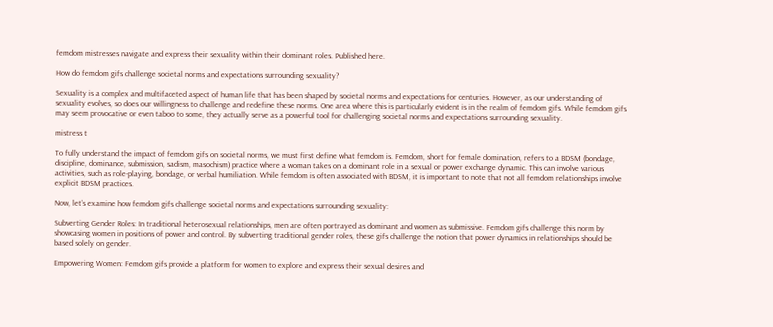femdom mistresses navigate and express their sexuality within their dominant roles. Published here.

How do femdom gifs challenge societal norms and expectations surrounding sexuality?

Sexuality is a complex and multifaceted aspect of human life that has been shaped by societal norms and expectations for centuries. However, as our understanding of sexuality evolves, so does our willingness to challenge and redefine these norms. One area where this is particularly evident is in the realm of femdom gifs. While femdom gifs may seem provocative or even taboo to some, they actually serve as a powerful tool for challenging societal norms and expectations surrounding sexuality.

mistress t

To fully understand the impact of femdom gifs on societal norms, we must first define what femdom is. Femdom, short for female domination, refers to a BDSM (bondage, discipline, dominance, submission, sadism, masochism) practice where a woman takes on a dominant role in a sexual or power exchange dynamic. This can involve various activities, such as role-playing, bondage, or verbal humiliation. While femdom is often associated with BDSM, it is important to note that not all femdom relationships involve explicit BDSM practices.

Now, let’s examine how femdom gifs challenge societal norms and expectations surrounding sexuality:

Subverting Gender Roles: In traditional heterosexual relationships, men are often portrayed as dominant and women as submissive. Femdom gifs challenge this norm by showcasing women in positions of power and control. By subverting traditional gender roles, these gifs challenge the notion that power dynamics in relationships should be based solely on gender.

Empowering Women: Femdom gifs provide a platform for women to explore and express their sexual desires and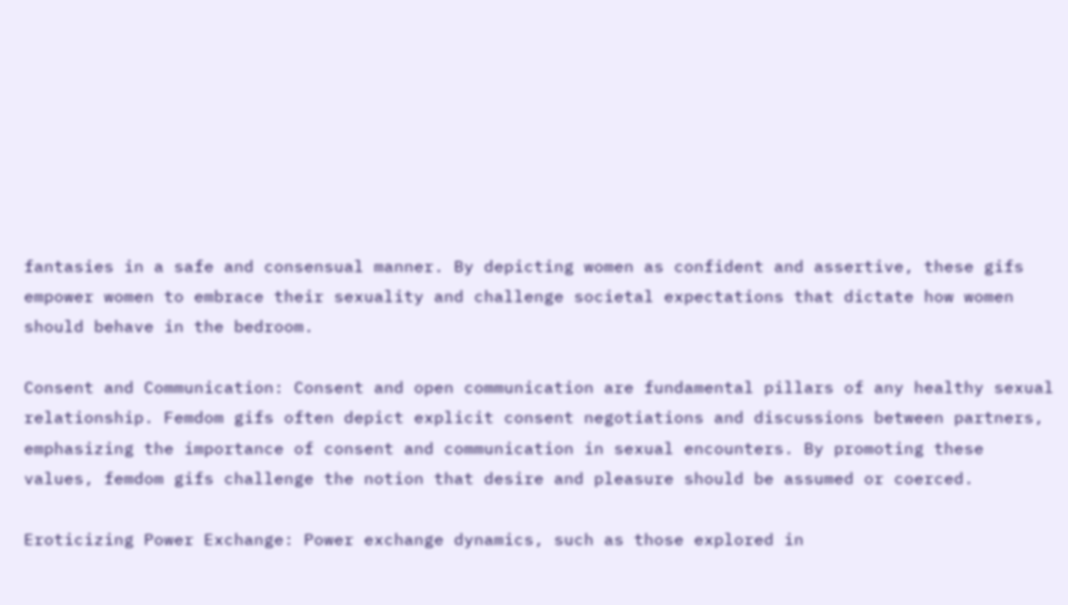fantasies in a safe and consensual manner. By depicting women as confident and assertive, these gifs empower women to embrace their sexuality and challenge societal expectations that dictate how women should behave in the bedroom.

Consent and Communication: Consent and open communication are fundamental pillars of any healthy sexual relationship. Femdom gifs often depict explicit consent negotiations and discussions between partners, emphasizing the importance of consent and communication in sexual encounters. By promoting these values, femdom gifs challenge the notion that desire and pleasure should be assumed or coerced.

Eroticizing Power Exchange: Power exchange dynamics, such as those explored in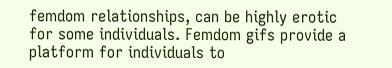femdom relationships, can be highly erotic for some individuals. Femdom gifs provide a platform for individuals to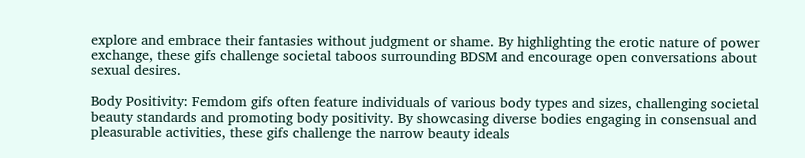explore and embrace their fantasies without judgment or shame. By highlighting the erotic nature of power exchange, these gifs challenge societal taboos surrounding BDSM and encourage open conversations about sexual desires.

Body Positivity: Femdom gifs often feature individuals of various body types and sizes, challenging societal beauty standards and promoting body positivity. By showcasing diverse bodies engaging in consensual and pleasurable activities, these gifs challenge the narrow beauty ideals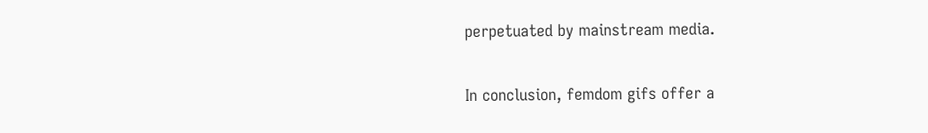perpetuated by mainstream media.

In conclusion, femdom gifs offer a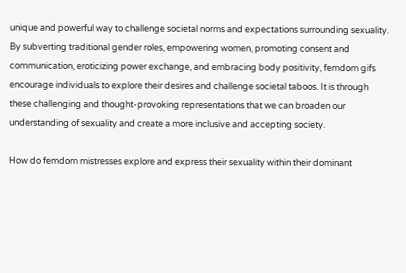unique and powerful way to challenge societal norms and expectations surrounding sexuality. By subverting traditional gender roles, empowering women, promoting consent and communication, eroticizing power exchange, and embracing body positivity, femdom gifs encourage individuals to explore their desires and challenge societal taboos. It is through these challenging and thought-provoking representations that we can broaden our understanding of sexuality and create a more inclusive and accepting society.

How do femdom mistresses explore and express their sexuality within their dominant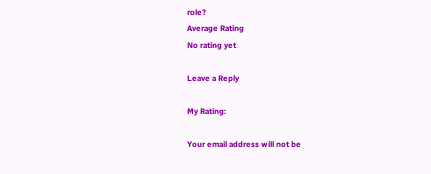role?
Average Rating
No rating yet

Leave a Reply

My Rating:

Your email address will not be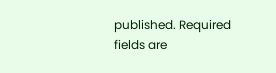published. Required fields are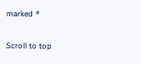marked *

Scroll to top